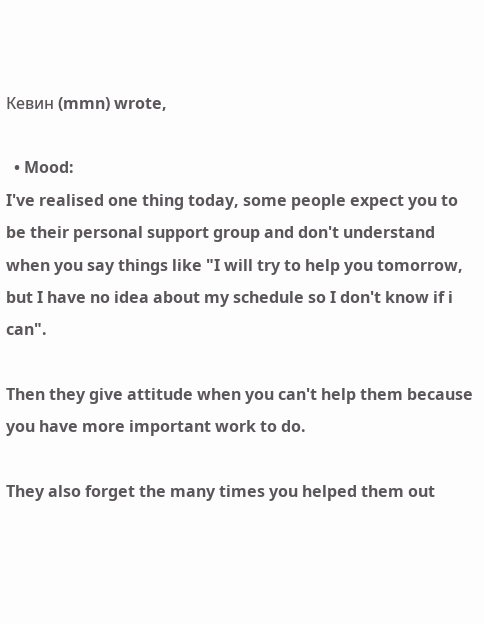Кевин (mmn) wrote,

  • Mood:
I've realised one thing today, some people expect you to be their personal support group and don't understand when you say things like "I will try to help you tomorrow, but I have no idea about my schedule so I don't know if i can".

Then they give attitude when you can't help them because you have more important work to do.

They also forget the many times you helped them out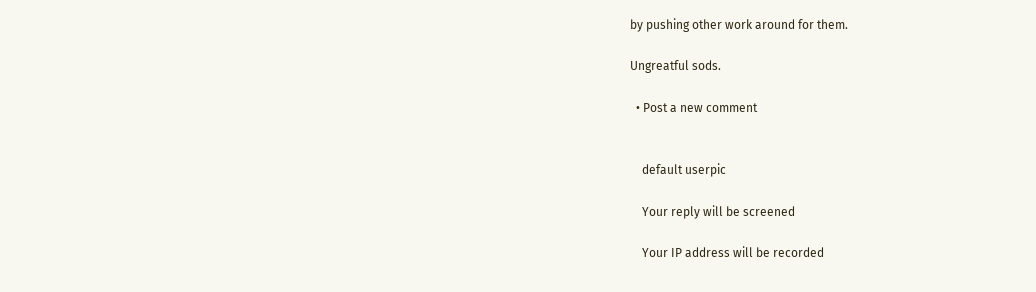by pushing other work around for them.

Ungreatful sods.

  • Post a new comment


    default userpic

    Your reply will be screened

    Your IP address will be recorded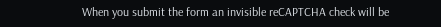When you submit the form an invisible reCAPTCHA check will be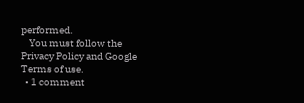performed.
    You must follow the Privacy Policy and Google Terms of use.
  • 1 comment